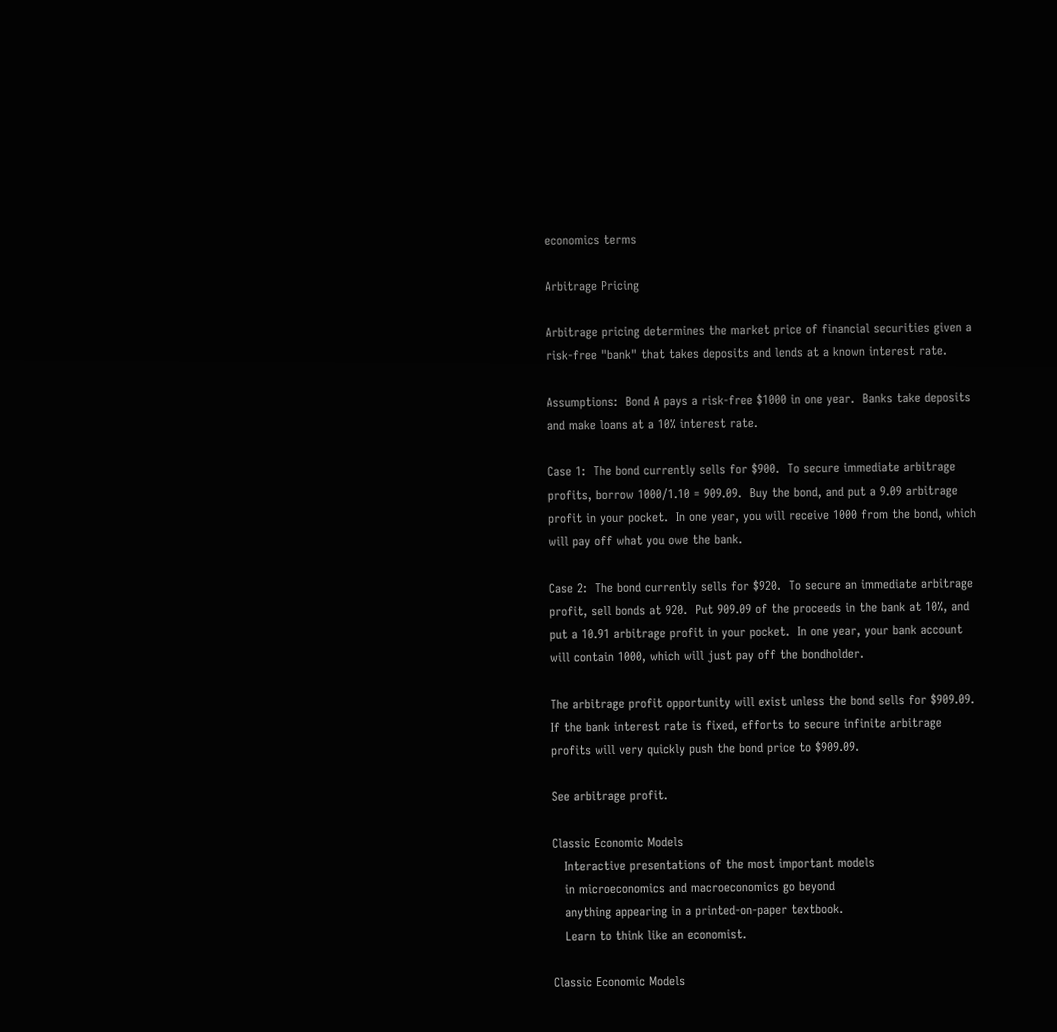economics terms

Arbitrage Pricing

Arbitrage pricing determines the market price of financial securities given a risk-free "bank" that takes deposits and lends at a known interest rate.

Assumptions:  Bond A pays a risk-free $1000 in one year.  Banks take deposits and make loans at a 10% interest rate.

Case 1:  The bond currently sells for $900.  To secure immediate arbitrage profits, borrow 1000/1.10 = 909.09.  Buy the bond, and put a 9.09 arbitrage profit in your pocket.  In one year, you will receive 1000 from the bond, which will pay off what you owe the bank.

Case 2:  The bond currently sells for $920.  To secure an immediate arbitrage profit, sell bonds at 920.  Put 909.09 of the proceeds in the bank at 10%, and put a 10.91 arbitrage profit in your pocket.  In one year, your bank account will contain 1000, which will just pay off the bondholder.

The arbitrage profit opportunity will exist unless the bond sells for $909.09.  If the bank interest rate is fixed, efforts to secure infinite arbitrage profits will very quickly push the bond price to $909.09.

See arbitrage profit.

Classic Economic Models
   Interactive presentations of the most important models
   in microeconomics and macroeconomics go beyond
   anything appearing in a printed-on-paper textbook.
   Learn to think like an economist.

Classic Economic Models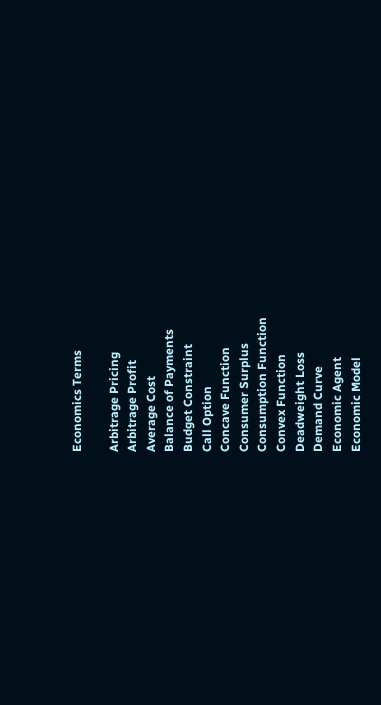Economics Terms

Arbitrage Pricing
Arbitrage Profit
Average Cost
Balance of Payments
Budget Constraint
Call Option
Concave Function
Consumer Surplus
Consumption Function
Convex Function
Deadweight Loss
Demand Curve
Economic Agent
Economic Model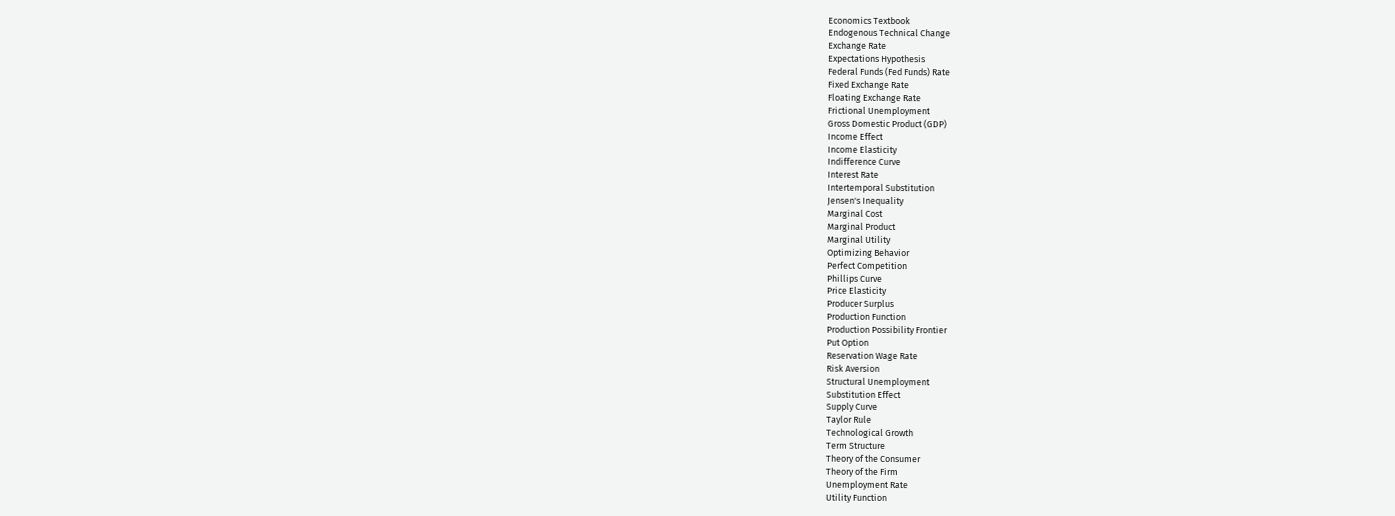Economics Textbook
Endogenous Technical Change
Exchange Rate
Expectations Hypothesis
Federal Funds (Fed Funds) Rate
Fixed Exchange Rate
Floating Exchange Rate
Frictional Unemployment
Gross Domestic Product (GDP)
Income Effect
Income Elasticity
Indifference Curve
Interest Rate
Intertemporal Substitution
Jensen's Inequality
Marginal Cost
Marginal Product
Marginal Utility
Optimizing Behavior
Perfect Competition
Phillips Curve
Price Elasticity
Producer Surplus
Production Function
Production Possibility Frontier
Put Option
Reservation Wage Rate
Risk Aversion
Structural Unemployment
Substitution Effect
Supply Curve
Taylor Rule
Technological Growth
Term Structure
Theory of the Consumer
Theory of the Firm
Unemployment Rate
Utility Function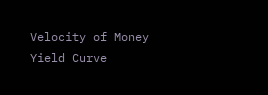Velocity of Money
Yield Curve